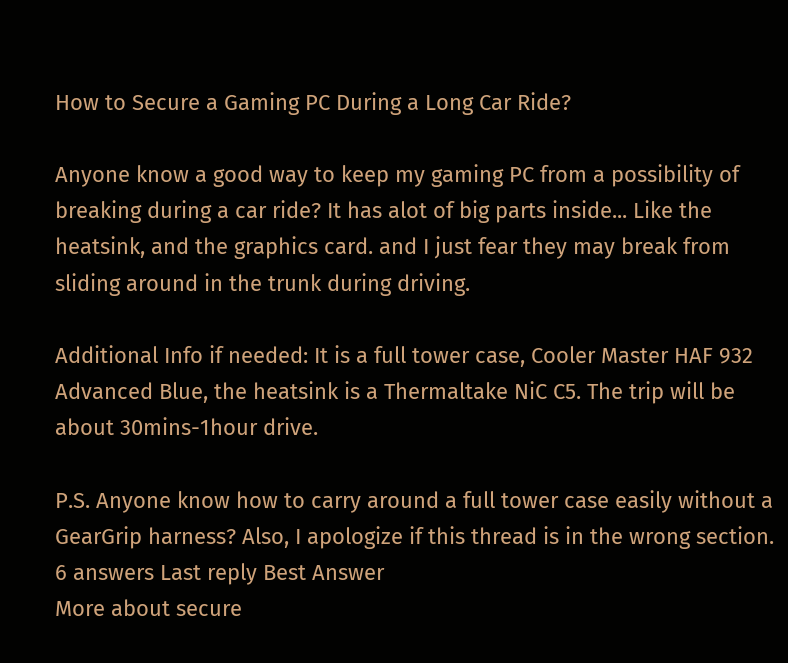How to Secure a Gaming PC During a Long Car Ride?

Anyone know a good way to keep my gaming PC from a possibility of breaking during a car ride? It has alot of big parts inside... Like the heatsink, and the graphics card. and I just fear they may break from sliding around in the trunk during driving.

Additional Info if needed: It is a full tower case, Cooler Master HAF 932 Advanced Blue, the heatsink is a Thermaltake NiC C5. The trip will be about 30mins-1hour drive.

P.S. Anyone know how to carry around a full tower case easily without a GearGrip harness? Also, I apologize if this thread is in the wrong section.
6 answers Last reply Best Answer
More about secure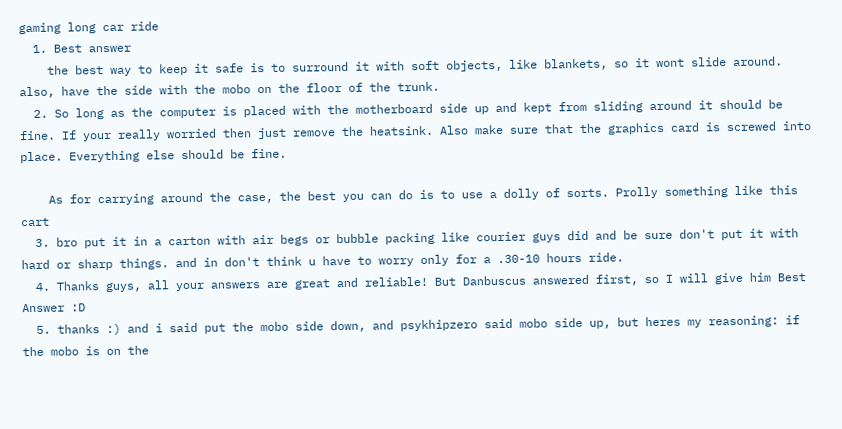gaming long car ride
  1. Best answer
    the best way to keep it safe is to surround it with soft objects, like blankets, so it wont slide around. also, have the side with the mobo on the floor of the trunk.
  2. So long as the computer is placed with the motherboard side up and kept from sliding around it should be fine. If your really worried then just remove the heatsink. Also make sure that the graphics card is screwed into place. Everything else should be fine.

    As for carrying around the case, the best you can do is to use a dolly of sorts. Prolly something like this cart
  3. bro put it in a carton with air begs or bubble packing like courier guys did and be sure don't put it with hard or sharp things. and in don't think u have to worry only for a .30-10 hours ride.
  4. Thanks guys, all your answers are great and reliable! But Danbuscus answered first, so I will give him Best Answer :D
  5. thanks :) and i said put the mobo side down, and psykhipzero said mobo side up, but heres my reasoning: if the mobo is on the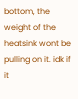bottom, the weight of the heatsink wont be pulling on it. idk if it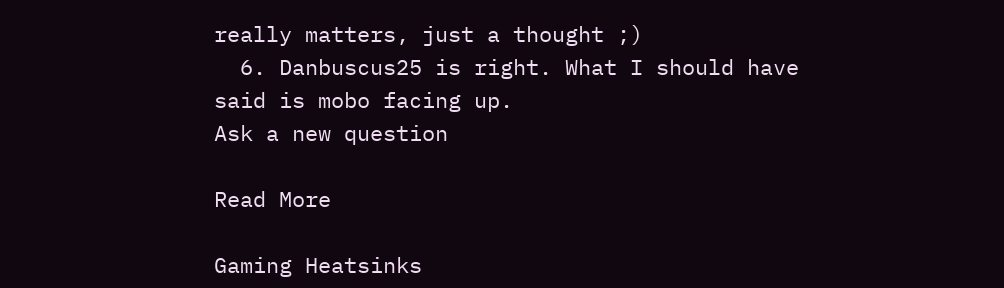really matters, just a thought ;)
  6. Danbuscus25 is right. What I should have said is mobo facing up.
Ask a new question

Read More

Gaming Heatsinks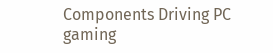Components Driving PC gaming